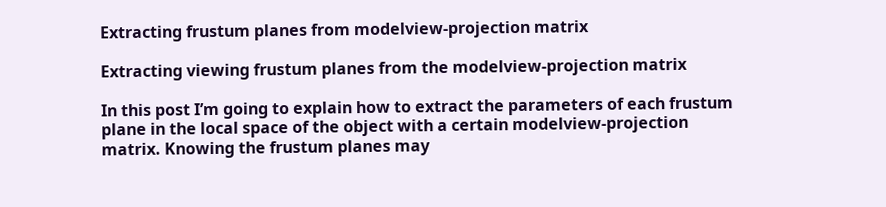Extracting frustum planes from modelview-projection matrix

Extracting viewing frustum planes from the modelview-projection matrix

In this post I’m going to explain how to extract the parameters of each frustum plane in the local space of the object with a certain modelview-projection matrix. Knowing the frustum planes may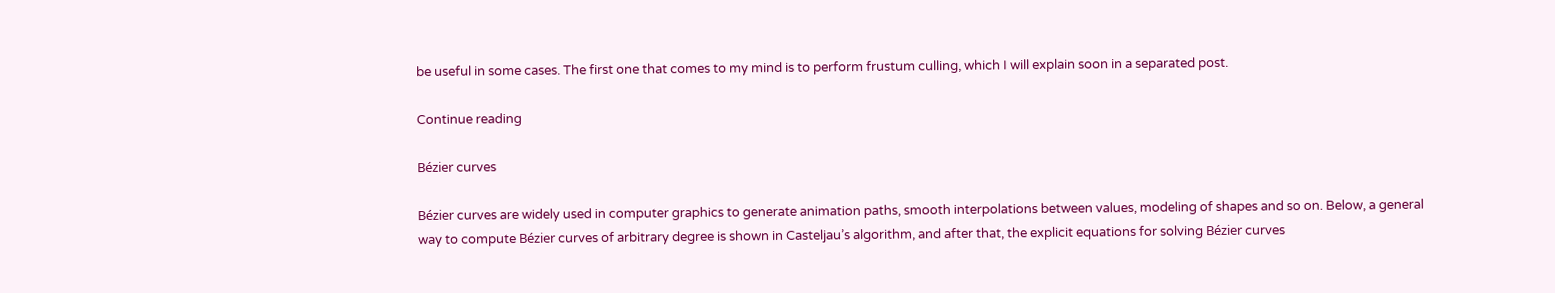be useful in some cases. The first one that comes to my mind is to perform frustum culling, which I will explain soon in a separated post.

Continue reading

Bézier curves

Bézier curves are widely used in computer graphics to generate animation paths, smooth interpolations between values, modeling of shapes and so on. Below, a general way to compute Bézier curves of arbitrary degree is shown in Casteljau’s algorithm, and after that, the explicit equations for solving Bézier curves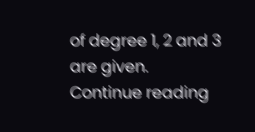of degree 1, 2 and 3 are given.
Continue reading